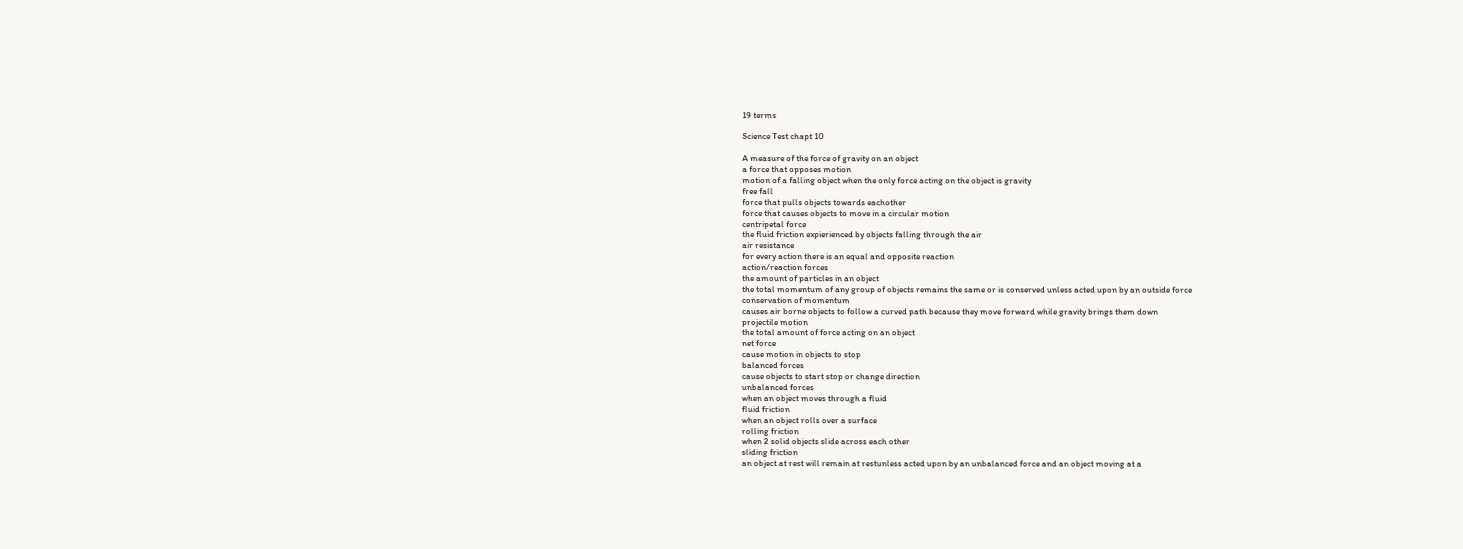19 terms

Science Test chapt 10

A measure of the force of gravity on an object
a force that opposes motion
motion of a falling object when the only force acting on the object is gravity
free fall
force that pulls objects towards eachother
force that causes objects to move in a circular motion
centripetal force
the fluid friction expierienced by objects falling through the air
air resistance
for every action there is an equal and opposite reaction
action/reaction forces
the amount of particles in an object
the total momentum of any group of objects remains the same or is conserved unless acted upon by an outside force
conservation of momentum
causes air borne objects to follow a curved path because they move forward while gravity brings them down
projectile motion
the total amount of force acting on an object
net force
cause motion in objects to stop
balanced forces
cause objects to start stop or change direction
unbalanced forces
when an object moves through a fluid
fluid friction
when an object rolls over a surface
rolling friction
when 2 solid objects slide across each other
sliding friction
an object at rest will remain at restunless acted upon by an unbalanced force and an object moving at a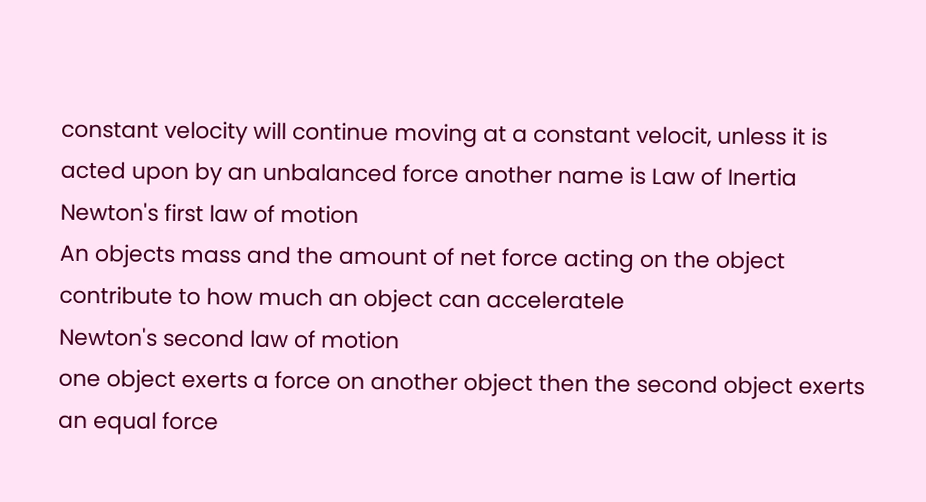constant velocity will continue moving at a constant velocit, unless it is acted upon by an unbalanced force another name is Law of Inertia
Newton's first law of motion
An objects mass and the amount of net force acting on the object contribute to how much an object can accelerateIe
Newton's second law of motion
one object exerts a force on another object then the second object exerts an equal force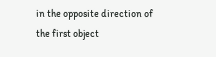in the opposite direction of the first object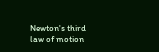Newton's third law of motion